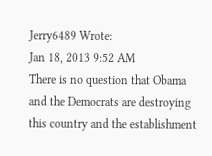Jerry6489 Wrote:
Jan 18, 2013 9:52 AM
There is no question that Obama and the Democrats are destroying this country and the establishment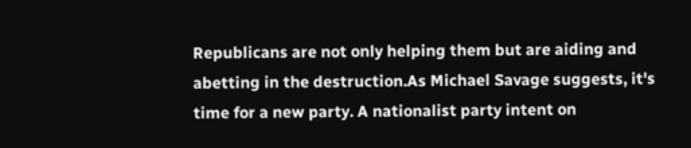Republicans are not only helping them but are aiding and abetting in the destruction.As Michael Savage suggests, it's time for a new party. A nationalist party intent on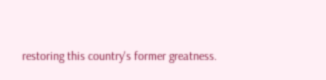restoring this country's former greatness.